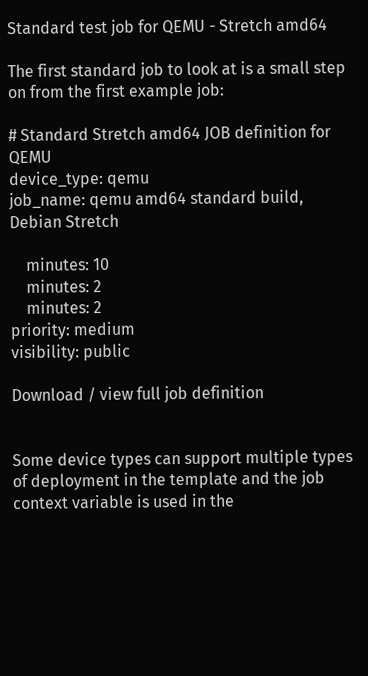Standard test job for QEMU - Stretch amd64

The first standard job to look at is a small step on from the first example job:

# Standard Stretch amd64 JOB definition for QEMU
device_type: qemu
job_name: qemu amd64 standard build, Debian Stretch

    minutes: 10
    minutes: 2
    minutes: 2
priority: medium
visibility: public

Download / view full job definition


Some device types can support multiple types of deployment in the template and the job context variable is used in the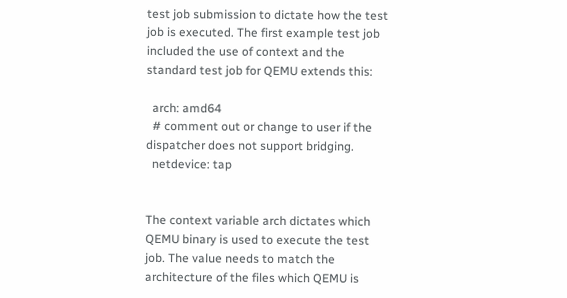test job submission to dictate how the test job is executed. The first example test job included the use of context and the standard test job for QEMU extends this:

  arch: amd64
  # comment out or change to user if the dispatcher does not support bridging.
  netdevice: tap


The context variable arch dictates which QEMU binary is used to execute the test job. The value needs to match the architecture of the files which QEMU is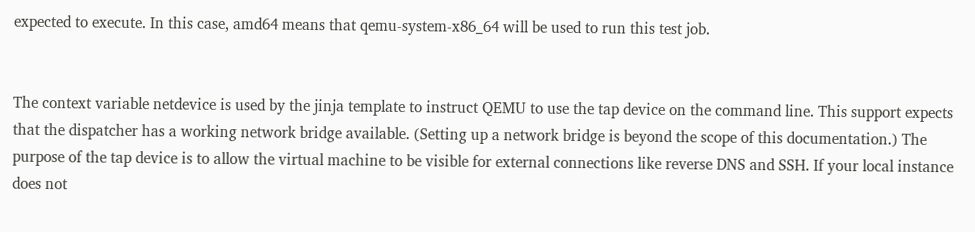expected to execute. In this case, amd64 means that qemu-system-x86_64 will be used to run this test job.


The context variable netdevice is used by the jinja template to instruct QEMU to use the tap device on the command line. This support expects that the dispatcher has a working network bridge available. (Setting up a network bridge is beyond the scope of this documentation.) The purpose of the tap device is to allow the virtual machine to be visible for external connections like reverse DNS and SSH. If your local instance does not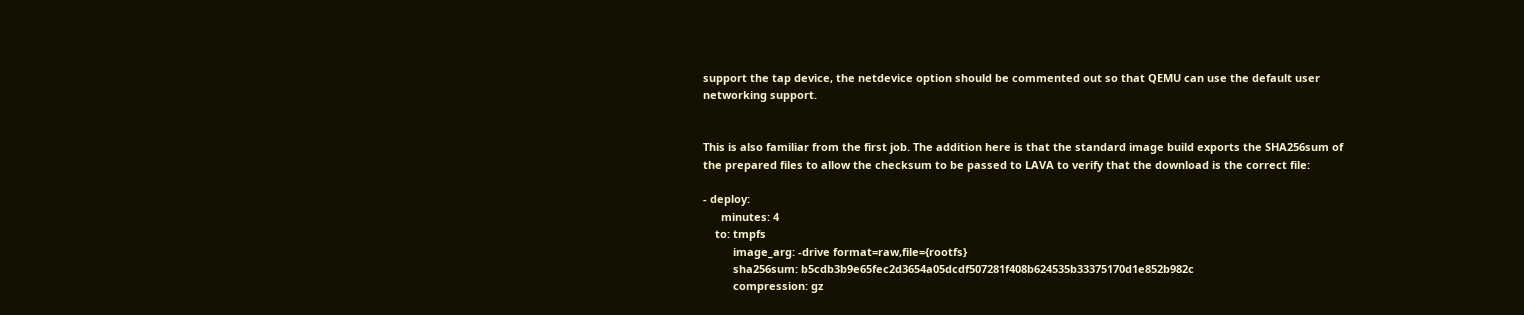support the tap device, the netdevice option should be commented out so that QEMU can use the default user networking support.


This is also familiar from the first job. The addition here is that the standard image build exports the SHA256sum of the prepared files to allow the checksum to be passed to LAVA to verify that the download is the correct file:

- deploy:
      minutes: 4
    to: tmpfs
          image_arg: -drive format=raw,file={rootfs}
          sha256sum: b5cdb3b9e65fec2d3654a05dcdf507281f408b624535b33375170d1e852b982c
          compression: gz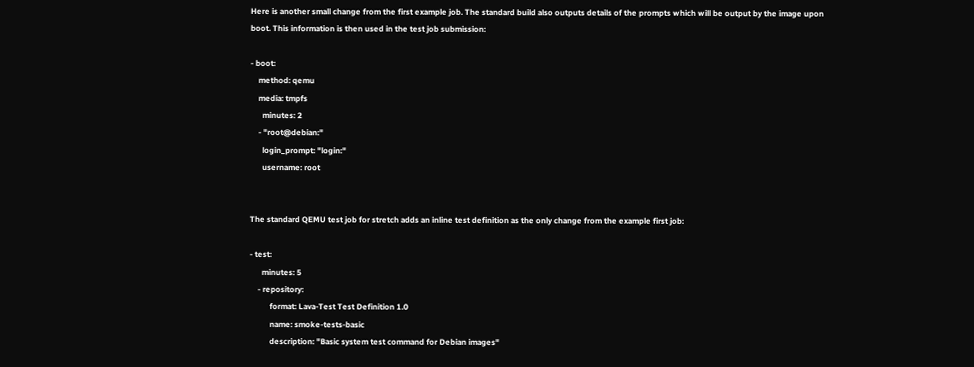Here is another small change from the first example job. The standard build also outputs details of the prompts which will be output by the image upon boot. This information is then used in the test job submission:

- boot:
    method: qemu
    media: tmpfs
      minutes: 2
    - "root@debian:"
      login_prompt: "login:"
      username: root


The standard QEMU test job for stretch adds an inline test definition as the only change from the example first job:

- test:
      minutes: 5
    - repository:
          format: Lava-Test Test Definition 1.0
          name: smoke-tests-basic
          description: "Basic system test command for Debian images"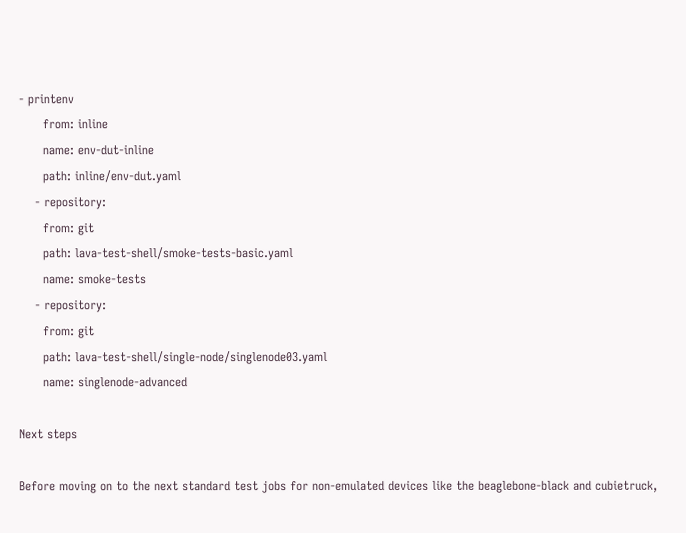- printenv
      from: inline
      name: env-dut-inline
      path: inline/env-dut.yaml
    - repository:
      from: git
      path: lava-test-shell/smoke-tests-basic.yaml
      name: smoke-tests
    - repository:
      from: git
      path: lava-test-shell/single-node/singlenode03.yaml
      name: singlenode-advanced

Next steps

Before moving on to the next standard test jobs for non-emulated devices like the beaglebone-black and cubietruck,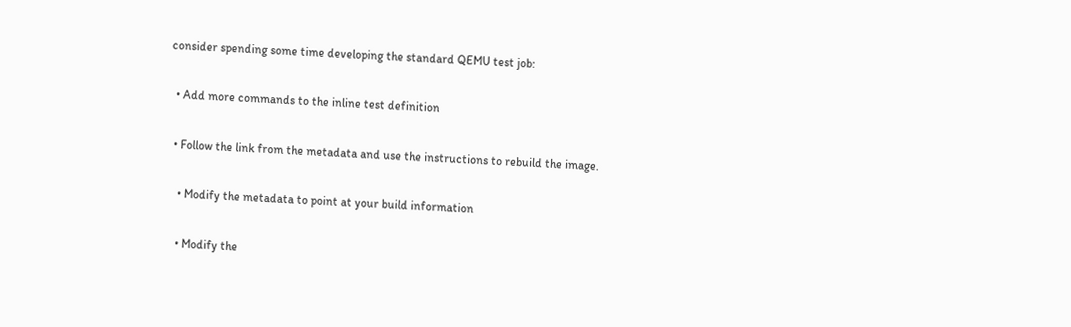consider spending some time developing the standard QEMU test job:

  • Add more commands to the inline test definition

  • Follow the link from the metadata and use the instructions to rebuild the image.

    • Modify the metadata to point at your build information

    • Modify the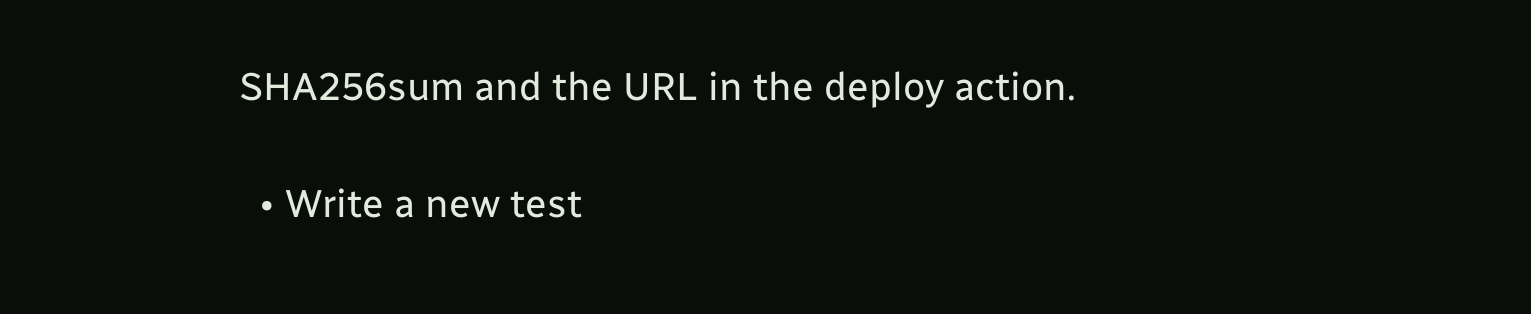SHA256sum and the URL in the deploy action.

  • Write a new test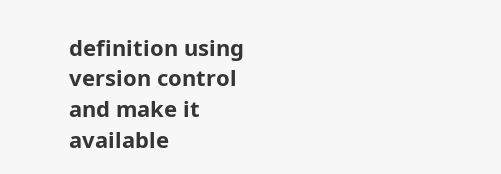definition using version control and make it available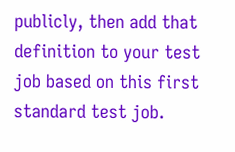publicly, then add that definition to your test job based on this first standard test job.